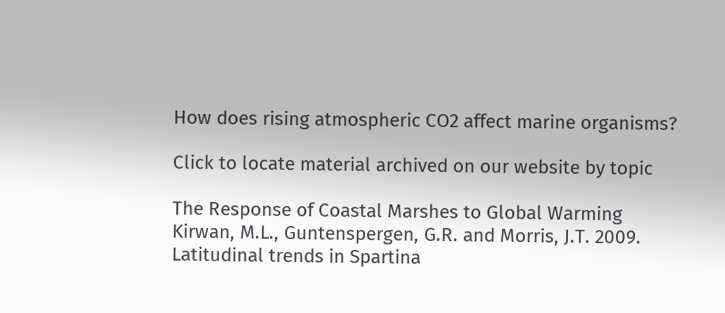How does rising atmospheric CO2 affect marine organisms?

Click to locate material archived on our website by topic

The Response of Coastal Marshes to Global Warming
Kirwan, M.L., Guntenspergen, G.R. and Morris, J.T. 2009. Latitudinal trends in Spartina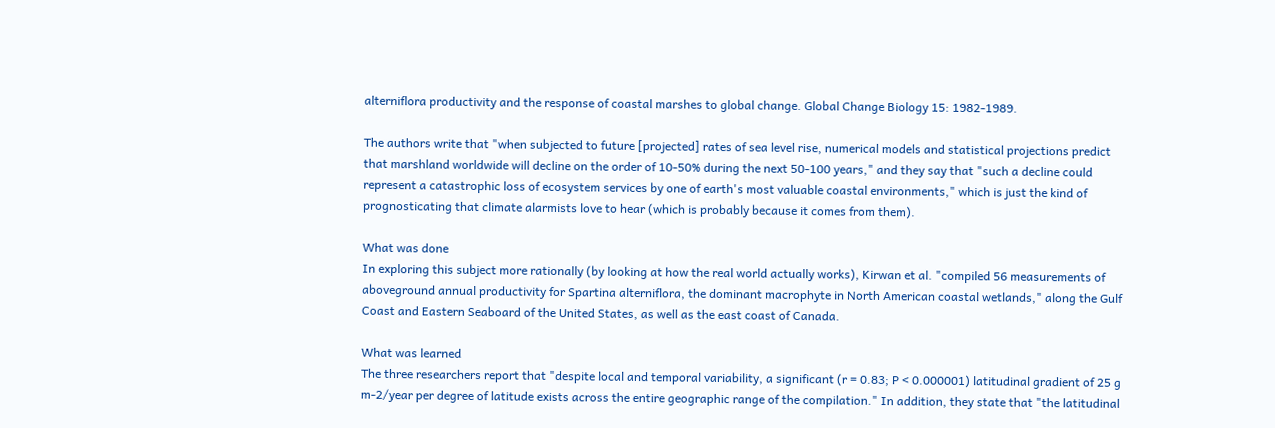alterniflora productivity and the response of coastal marshes to global change. Global Change Biology 15: 1982-1989.

The authors write that "when subjected to future [projected] rates of sea level rise, numerical models and statistical projections predict that marshland worldwide will decline on the order of 10-50% during the next 50-100 years," and they say that "such a decline could represent a catastrophic loss of ecosystem services by one of earth's most valuable coastal environments," which is just the kind of prognosticating that climate alarmists love to hear (which is probably because it comes from them).

What was done
In exploring this subject more rationally (by looking at how the real world actually works), Kirwan et al. "compiled 56 measurements of aboveground annual productivity for Spartina alterniflora, the dominant macrophyte in North American coastal wetlands," along the Gulf Coast and Eastern Seaboard of the United States, as well as the east coast of Canada.

What was learned
The three researchers report that "despite local and temporal variability, a significant (r = 0.83; P < 0.000001) latitudinal gradient of 25 g m-2/year per degree of latitude exists across the entire geographic range of the compilation." In addition, they state that "the latitudinal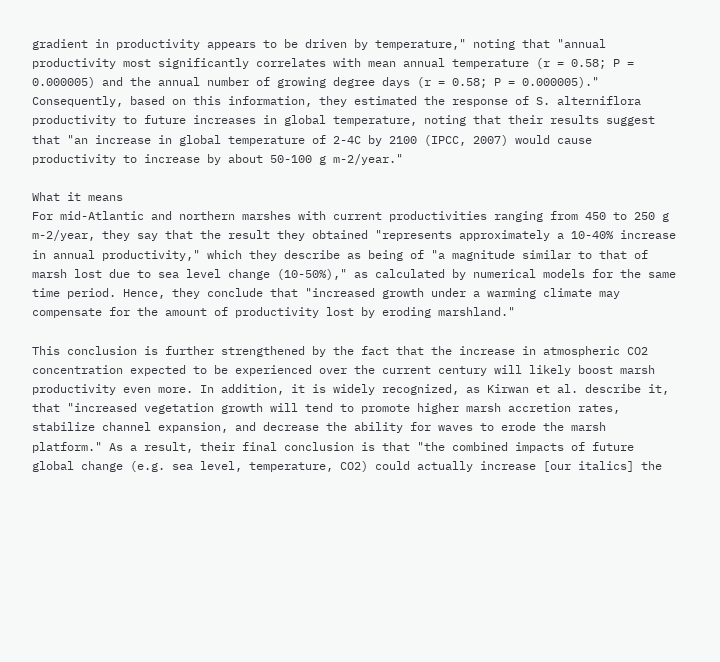gradient in productivity appears to be driven by temperature," noting that "annual productivity most significantly correlates with mean annual temperature (r = 0.58; P = 0.000005) and the annual number of growing degree days (r = 0.58; P = 0.000005)." Consequently, based on this information, they estimated the response of S. alterniflora productivity to future increases in global temperature, noting that their results suggest that "an increase in global temperature of 2-4C by 2100 (IPCC, 2007) would cause productivity to increase by about 50-100 g m-2/year."

What it means
For mid-Atlantic and northern marshes with current productivities ranging from 450 to 250 g m-2/year, they say that the result they obtained "represents approximately a 10-40% increase in annual productivity," which they describe as being of "a magnitude similar to that of marsh lost due to sea level change (10-50%)," as calculated by numerical models for the same time period. Hence, they conclude that "increased growth under a warming climate may compensate for the amount of productivity lost by eroding marshland."

This conclusion is further strengthened by the fact that the increase in atmospheric CO2 concentration expected to be experienced over the current century will likely boost marsh productivity even more. In addition, it is widely recognized, as Kirwan et al. describe it, that "increased vegetation growth will tend to promote higher marsh accretion rates, stabilize channel expansion, and decrease the ability for waves to erode the marsh platform." As a result, their final conclusion is that "the combined impacts of future global change (e.g. sea level, temperature, CO2) could actually increase [our italics] the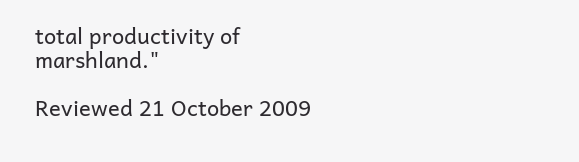total productivity of marshland."

Reviewed 21 October 2009